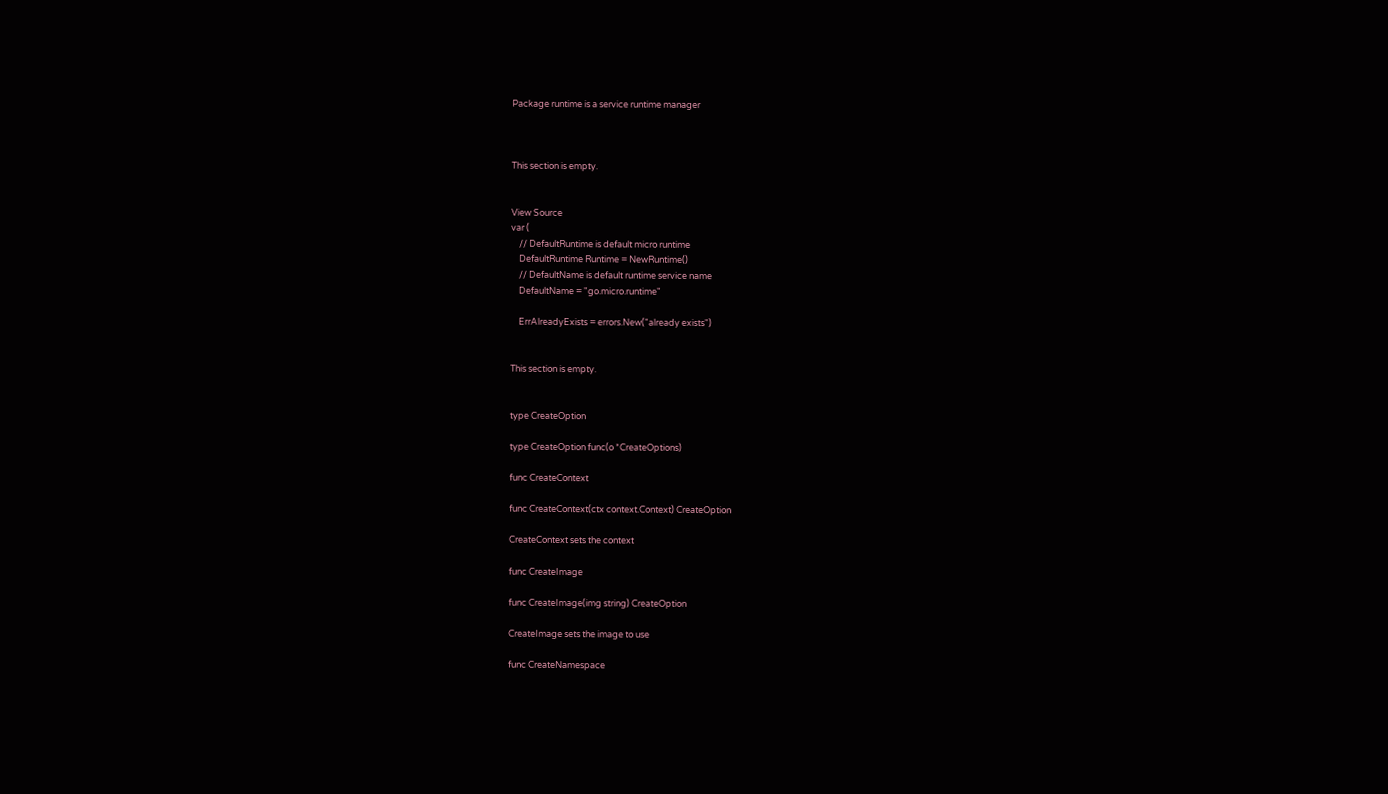Package runtime is a service runtime manager



This section is empty.


View Source
var (
    // DefaultRuntime is default micro runtime
    DefaultRuntime Runtime = NewRuntime()
    // DefaultName is default runtime service name
    DefaultName = "go.micro.runtime"

    ErrAlreadyExists = errors.New("already exists")


This section is empty.


type CreateOption

type CreateOption func(o *CreateOptions)

func CreateContext

func CreateContext(ctx context.Context) CreateOption

CreateContext sets the context

func CreateImage

func CreateImage(img string) CreateOption

CreateImage sets the image to use

func CreateNamespace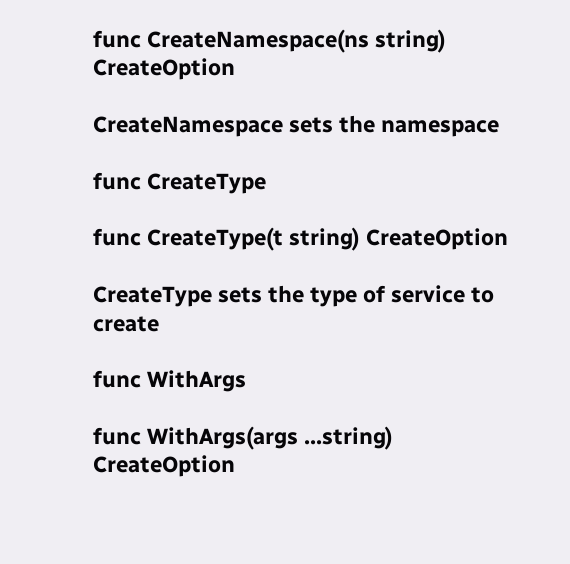func CreateNamespace(ns string) CreateOption

CreateNamespace sets the namespace

func CreateType

func CreateType(t string) CreateOption

CreateType sets the type of service to create

func WithArgs

func WithArgs(args ...string) CreateOption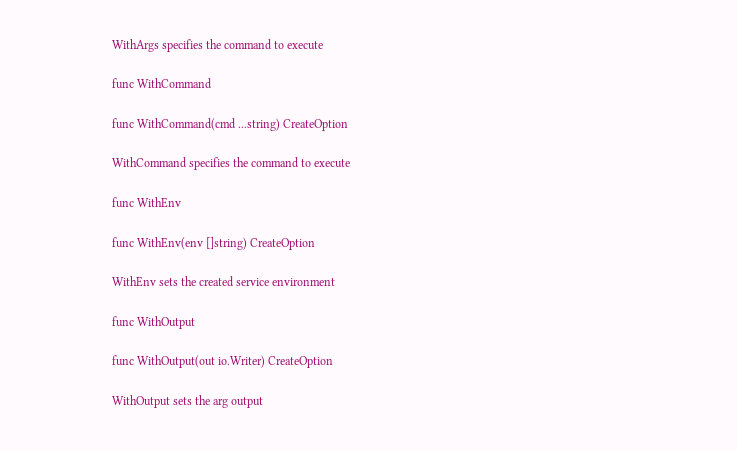WithArgs specifies the command to execute

func WithCommand

func WithCommand(cmd ...string) CreateOption

WithCommand specifies the command to execute

func WithEnv

func WithEnv(env []string) CreateOption

WithEnv sets the created service environment

func WithOutput

func WithOutput(out io.Writer) CreateOption

WithOutput sets the arg output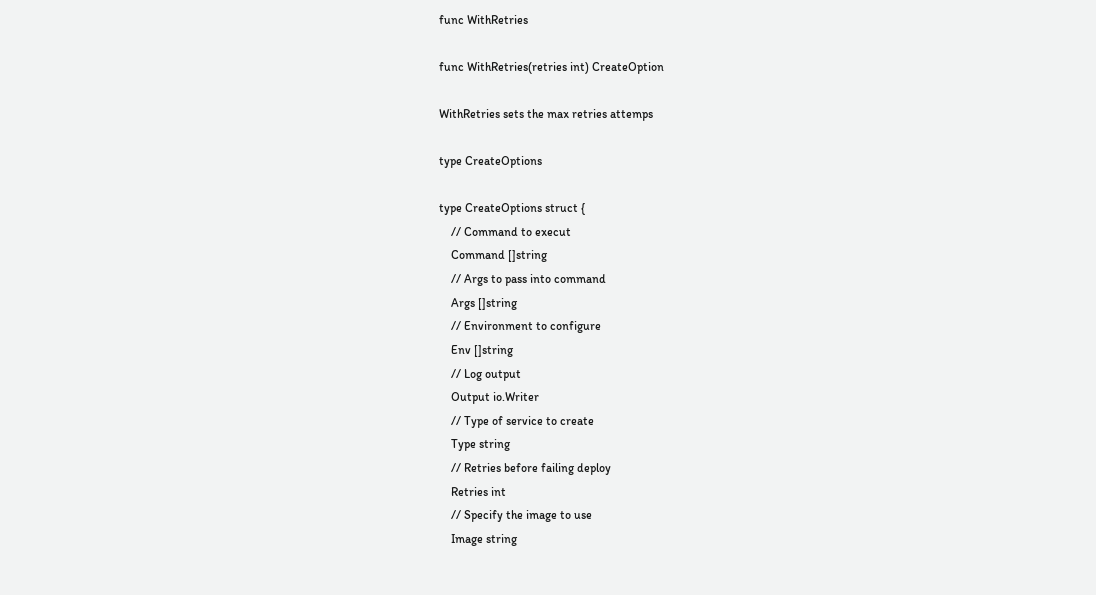func WithRetries

func WithRetries(retries int) CreateOption

WithRetries sets the max retries attemps

type CreateOptions

type CreateOptions struct {
    // Command to execut
    Command []string
    // Args to pass into command
    Args []string
    // Environment to configure
    Env []string
    // Log output
    Output io.Writer
    // Type of service to create
    Type string
    // Retries before failing deploy
    Retries int
    // Specify the image to use
    Image string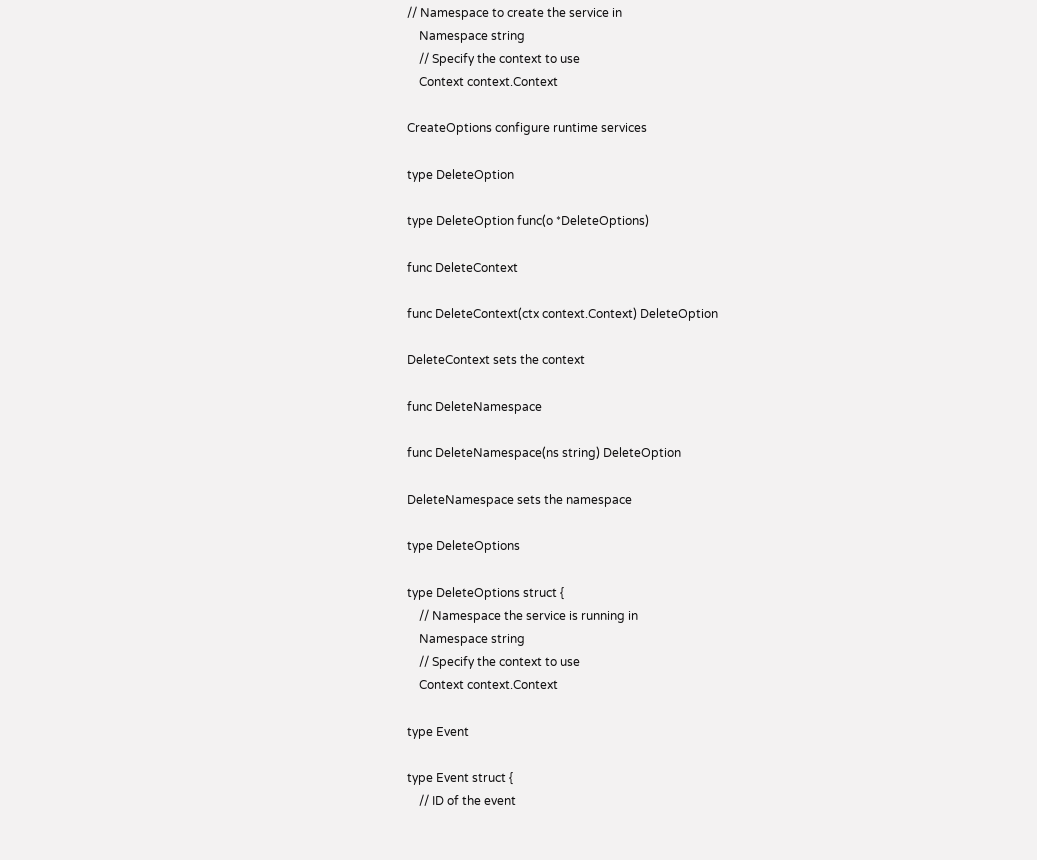// Namespace to create the service in
    Namespace string
    // Specify the context to use
    Context context.Context

CreateOptions configure runtime services

type DeleteOption

type DeleteOption func(o *DeleteOptions)

func DeleteContext

func DeleteContext(ctx context.Context) DeleteOption

DeleteContext sets the context

func DeleteNamespace

func DeleteNamespace(ns string) DeleteOption

DeleteNamespace sets the namespace

type DeleteOptions

type DeleteOptions struct {
    // Namespace the service is running in
    Namespace string
    // Specify the context to use
    Context context.Context

type Event

type Event struct {
    // ID of the event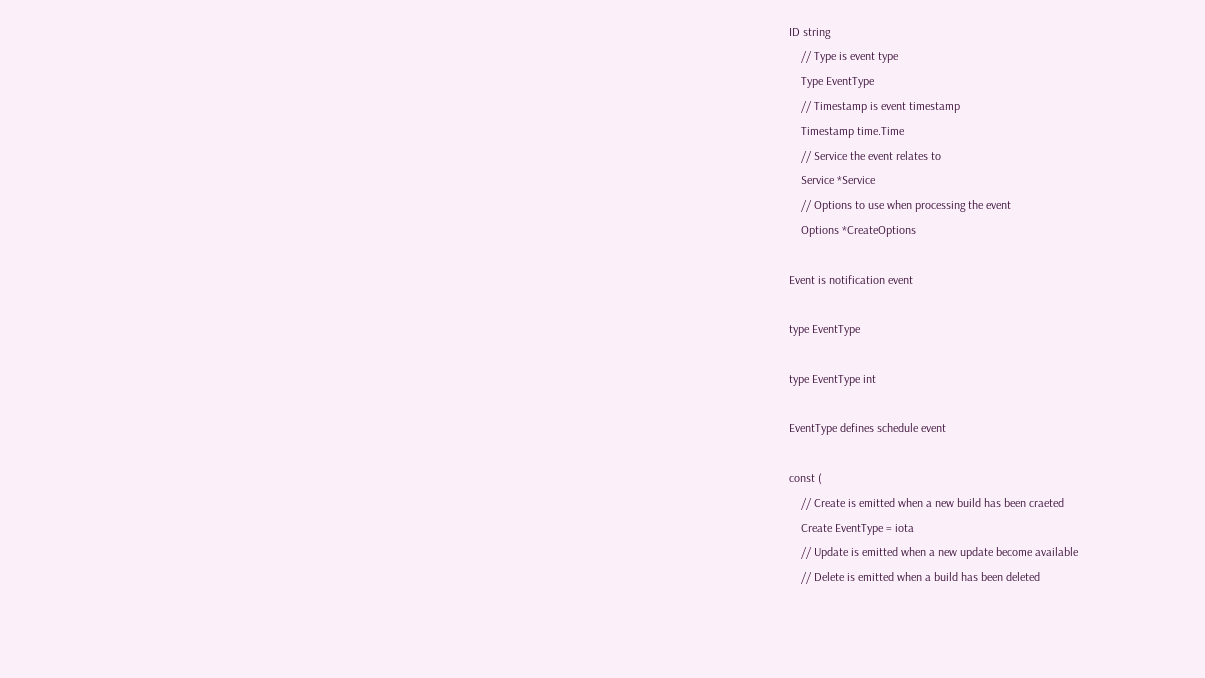ID string
    // Type is event type
    Type EventType
    // Timestamp is event timestamp
    Timestamp time.Time
    // Service the event relates to
    Service *Service
    // Options to use when processing the event
    Options *CreateOptions

Event is notification event

type EventType

type EventType int

EventType defines schedule event

const (
    // Create is emitted when a new build has been craeted
    Create EventType = iota
    // Update is emitted when a new update become available
    // Delete is emitted when a build has been deleted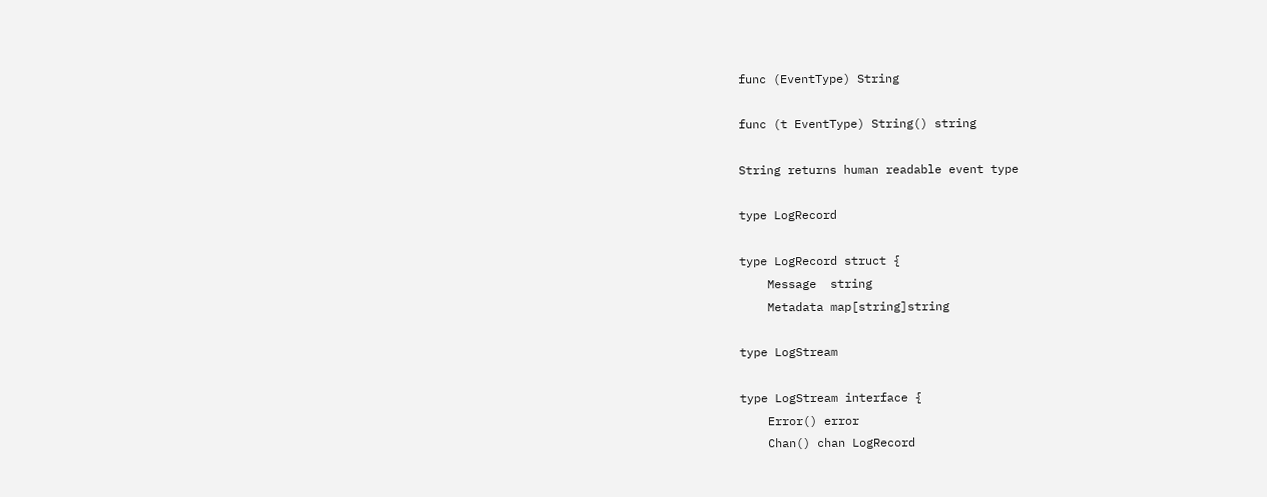func (EventType) String

func (t EventType) String() string

String returns human readable event type

type LogRecord

type LogRecord struct {
    Message  string
    Metadata map[string]string

type LogStream

type LogStream interface {
    Error() error
    Chan() chan LogRecord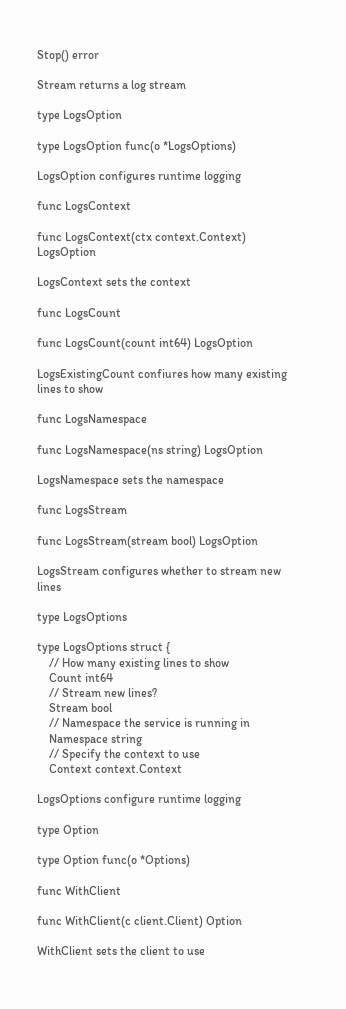Stop() error

Stream returns a log stream

type LogsOption

type LogsOption func(o *LogsOptions)

LogsOption configures runtime logging

func LogsContext

func LogsContext(ctx context.Context) LogsOption

LogsContext sets the context

func LogsCount

func LogsCount(count int64) LogsOption

LogsExistingCount confiures how many existing lines to show

func LogsNamespace

func LogsNamespace(ns string) LogsOption

LogsNamespace sets the namespace

func LogsStream

func LogsStream(stream bool) LogsOption

LogsStream configures whether to stream new lines

type LogsOptions

type LogsOptions struct {
    // How many existing lines to show
    Count int64
    // Stream new lines?
    Stream bool
    // Namespace the service is running in
    Namespace string
    // Specify the context to use
    Context context.Context

LogsOptions configure runtime logging

type Option

type Option func(o *Options)

func WithClient

func WithClient(c client.Client) Option

WithClient sets the client to use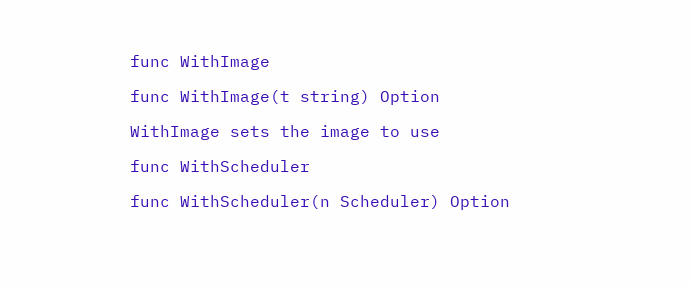func WithImage

func WithImage(t string) Option

WithImage sets the image to use

func WithScheduler

func WithScheduler(n Scheduler) Option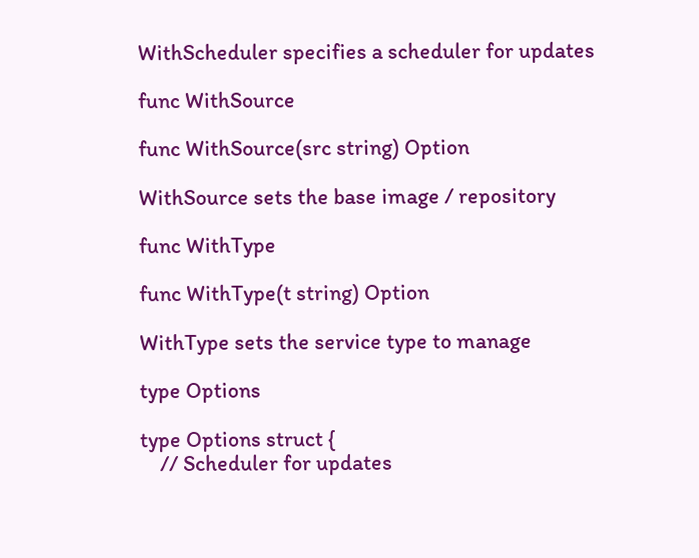WithScheduler specifies a scheduler for updates

func WithSource

func WithSource(src string) Option

WithSource sets the base image / repository

func WithType

func WithType(t string) Option

WithType sets the service type to manage

type Options

type Options struct {
    // Scheduler for updates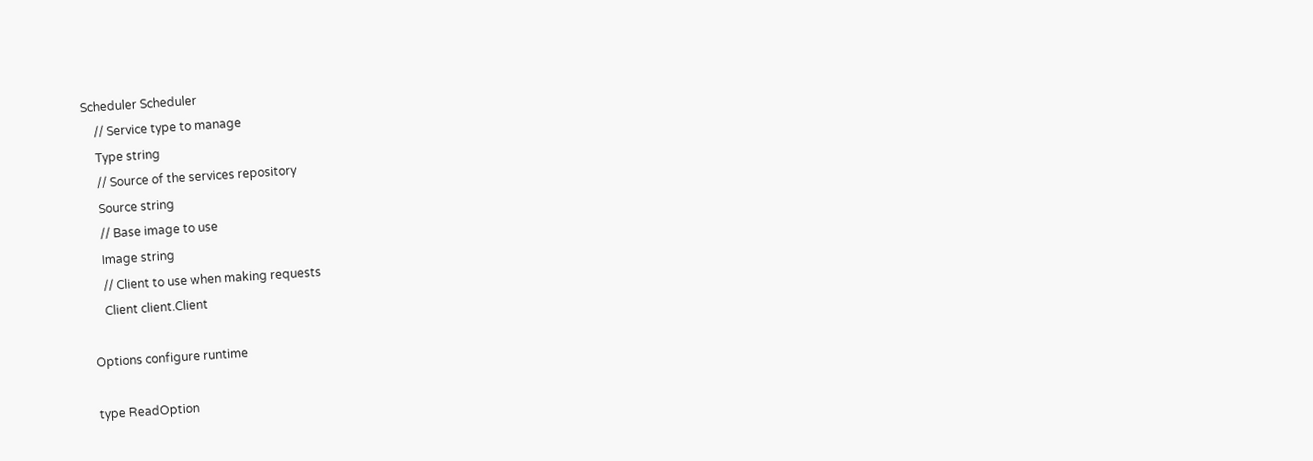Scheduler Scheduler
    // Service type to manage
    Type string
    // Source of the services repository
    Source string
    // Base image to use
    Image string
    // Client to use when making requests
    Client client.Client

Options configure runtime

type ReadOption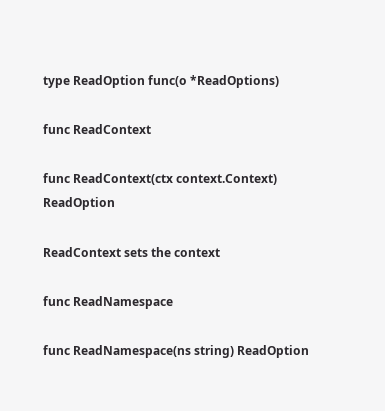type ReadOption func(o *ReadOptions)

func ReadContext

func ReadContext(ctx context.Context) ReadOption

ReadContext sets the context

func ReadNamespace

func ReadNamespace(ns string) ReadOption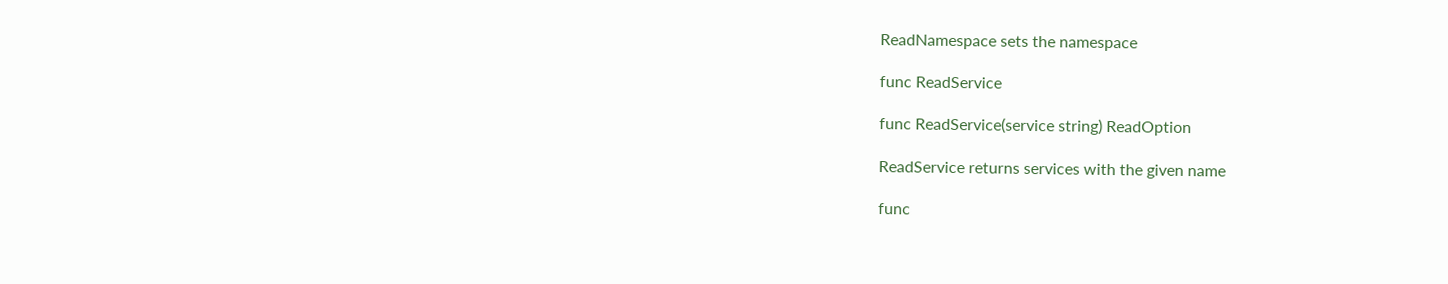ReadNamespace sets the namespace

func ReadService

func ReadService(service string) ReadOption

ReadService returns services with the given name

func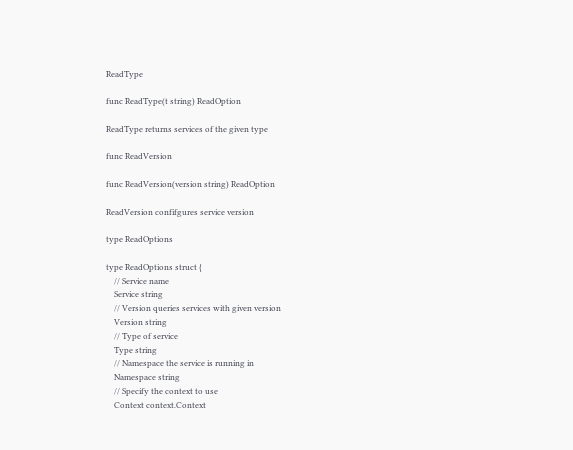ReadType

func ReadType(t string) ReadOption

ReadType returns services of the given type

func ReadVersion

func ReadVersion(version string) ReadOption

ReadVersion confifgures service version

type ReadOptions

type ReadOptions struct {
    // Service name
    Service string
    // Version queries services with given version
    Version string
    // Type of service
    Type string
    // Namespace the service is running in
    Namespace string
    // Specify the context to use
    Context context.Context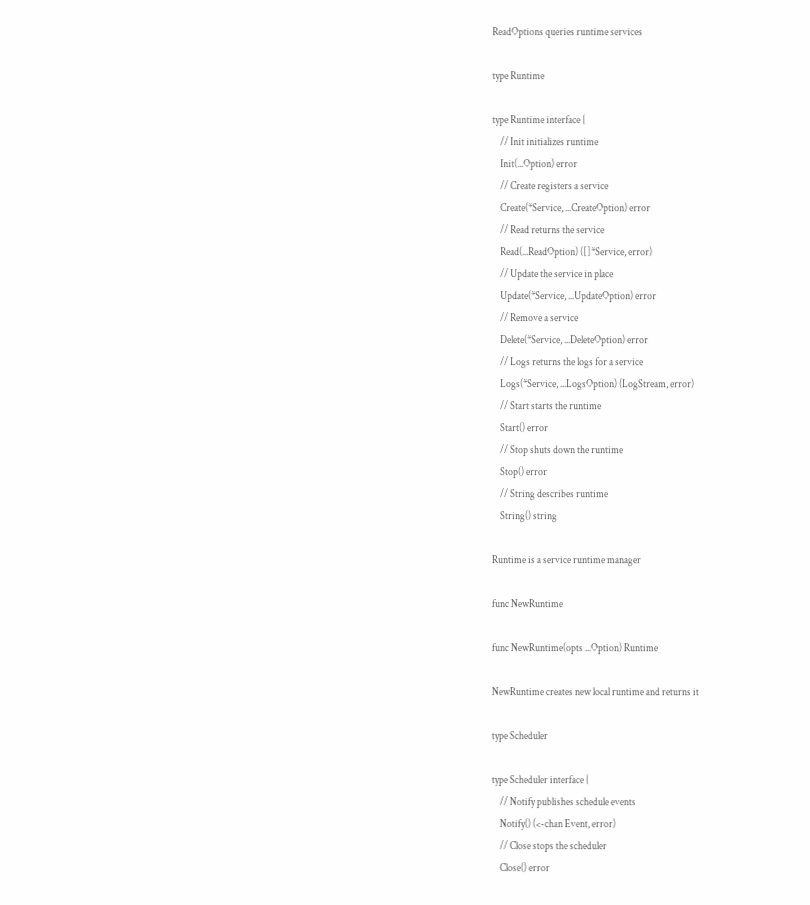ReadOptions queries runtime services

type Runtime

type Runtime interface {
    // Init initializes runtime
    Init(...Option) error
    // Create registers a service
    Create(*Service, ...CreateOption) error
    // Read returns the service
    Read(...ReadOption) ([]*Service, error)
    // Update the service in place
    Update(*Service, ...UpdateOption) error
    // Remove a service
    Delete(*Service, ...DeleteOption) error
    // Logs returns the logs for a service
    Logs(*Service, ...LogsOption) (LogStream, error)
    // Start starts the runtime
    Start() error
    // Stop shuts down the runtime
    Stop() error
    // String describes runtime
    String() string

Runtime is a service runtime manager

func NewRuntime

func NewRuntime(opts ...Option) Runtime

NewRuntime creates new local runtime and returns it

type Scheduler

type Scheduler interface {
    // Notify publishes schedule events
    Notify() (<-chan Event, error)
    // Close stops the scheduler
    Close() error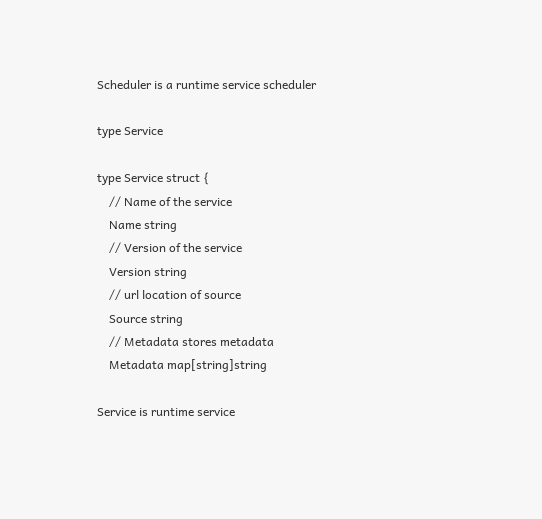Scheduler is a runtime service scheduler

type Service

type Service struct {
    // Name of the service
    Name string
    // Version of the service
    Version string
    // url location of source
    Source string
    // Metadata stores metadata
    Metadata map[string]string

Service is runtime service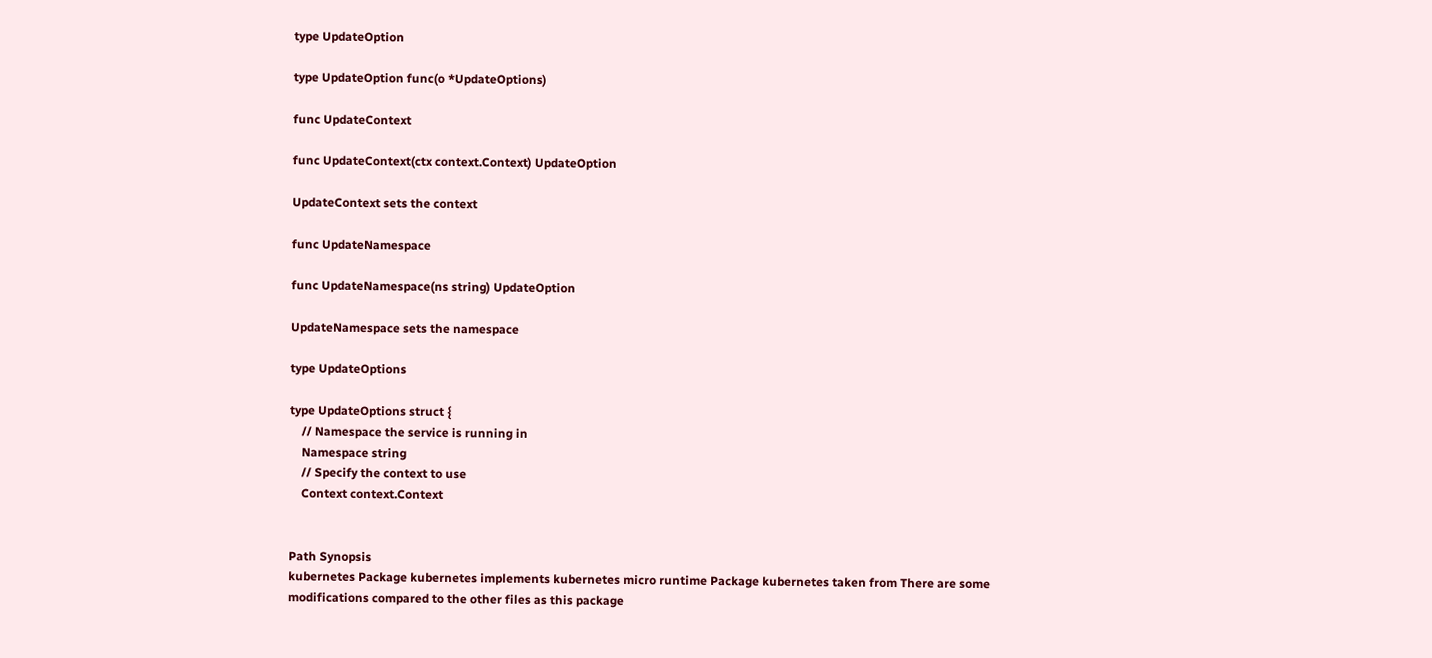type UpdateOption

type UpdateOption func(o *UpdateOptions)

func UpdateContext

func UpdateContext(ctx context.Context) UpdateOption

UpdateContext sets the context

func UpdateNamespace

func UpdateNamespace(ns string) UpdateOption

UpdateNamespace sets the namespace

type UpdateOptions

type UpdateOptions struct {
    // Namespace the service is running in
    Namespace string
    // Specify the context to use
    Context context.Context


Path Synopsis
kubernetes Package kubernetes implements kubernetes micro runtime Package kubernetes taken from There are some modifications compared to the other files as this package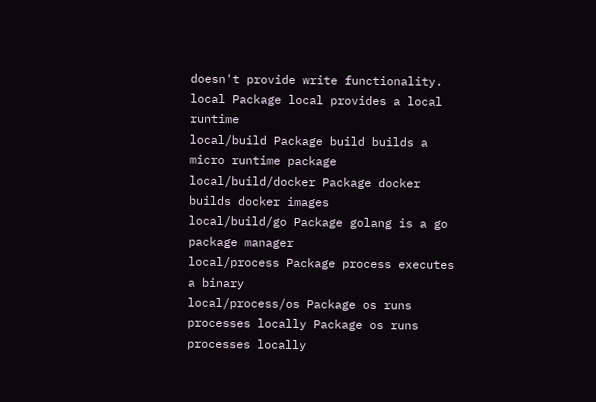doesn't provide write functionality.
local Package local provides a local runtime
local/build Package build builds a micro runtime package
local/build/docker Package docker builds docker images
local/build/go Package golang is a go package manager
local/process Package process executes a binary
local/process/os Package os runs processes locally Package os runs processes locally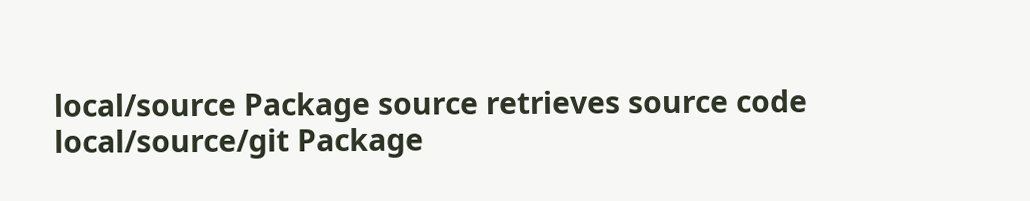local/source Package source retrieves source code
local/source/git Package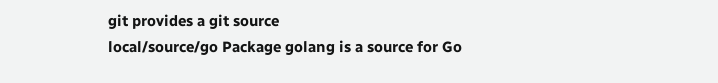git provides a git source
local/source/go Package golang is a source for Go